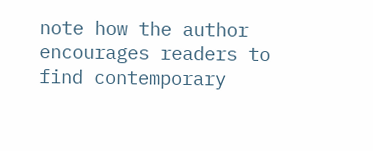note how the author encourages readers to find contemporary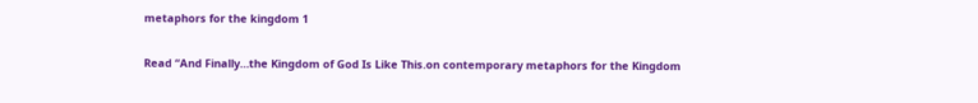metaphors for the kingdom 1

Read “And Finally…the Kingdom of God Is Like This.on contemporary metaphors for the Kingdom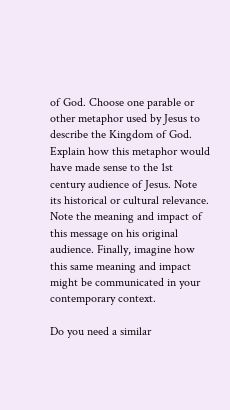of God. Choose one parable or other metaphor used by Jesus to describe the Kingdom of God. Explain how this metaphor would have made sense to the 1st century audience of Jesus. Note its historical or cultural relevance. Note the meaning and impact of this message on his original audience. Finally, imagine how this same meaning and impact might be communicated in your contemporary context.

Do you need a similar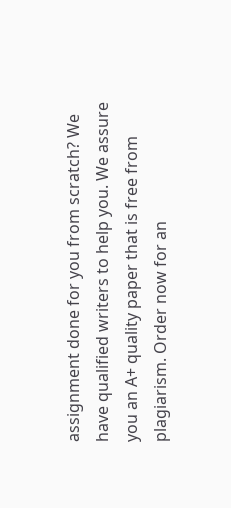assignment done for you from scratch? We have qualified writers to help you. We assure you an A+ quality paper that is free from plagiarism. Order now for an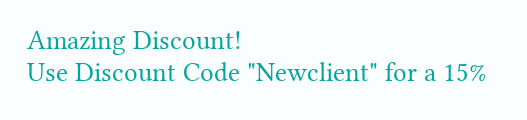Amazing Discount!
Use Discount Code "Newclient" for a 15%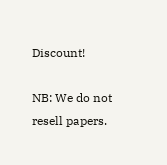Discount!

NB: We do not resell papers.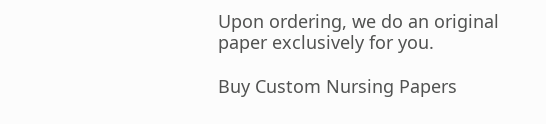Upon ordering, we do an original paper exclusively for you.

Buy Custom Nursing Papers